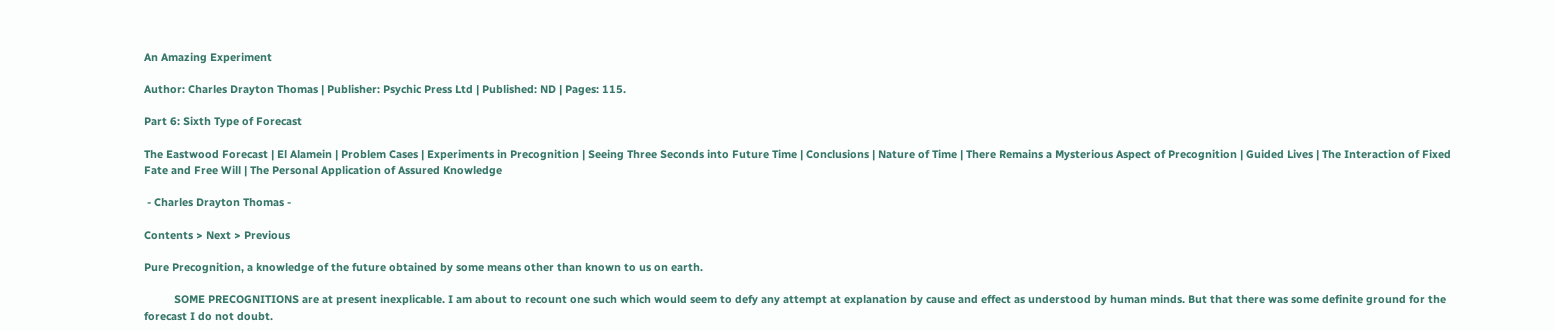An Amazing Experiment

Author: Charles Drayton Thomas | Publisher: Psychic Press Ltd | Published: ND | Pages: 115.

Part 6: Sixth Type of Forecast

The Eastwood Forecast | El Alamein | Problem Cases | Experiments in Precognition | Seeing Three Seconds into Future Time | Conclusions | Nature of Time | There Remains a Mysterious Aspect of Precognition | Guided Lives | The Interaction of Fixed Fate and Free Will | The Personal Application of Assured Knowledge

 - Charles Drayton Thomas -

Contents > Next > Previous

Pure Precognition, a knowledge of the future obtained by some means other than known to us on earth.

          SOME PRECOGNITIONS are at present inexplicable. I am about to recount one such which would seem to defy any attempt at explanation by cause and effect as understood by human minds. But that there was some definite ground for the forecast I do not doubt.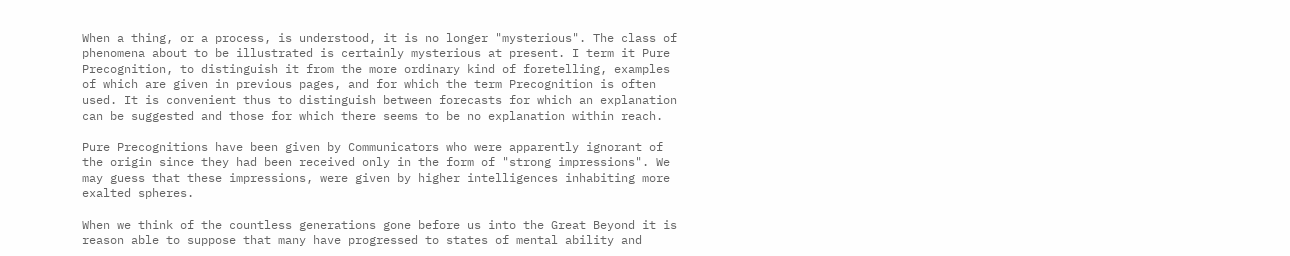When a thing, or a process, is understood, it is no longer "mysterious". The class of phenomena about to be illustrated is certainly mysterious at present. I term it Pure Precognition, to distinguish it from the more ordinary kind of foretelling, examples of which are given in previous pages, and for which the term Precognition is often used. It is convenient thus to distinguish between forecasts for which an explanation can be suggested and those for which there seems to be no explanation within reach.

Pure Precognitions have been given by Communicators who were apparently ignorant of the origin since they had been received only in the form of "strong impressions". We may guess that these impressions, were given by higher intelligences inhabiting more exalted spheres.

When we think of the countless generations gone before us into the Great Beyond it is reason able to suppose that many have progressed to states of mental ability and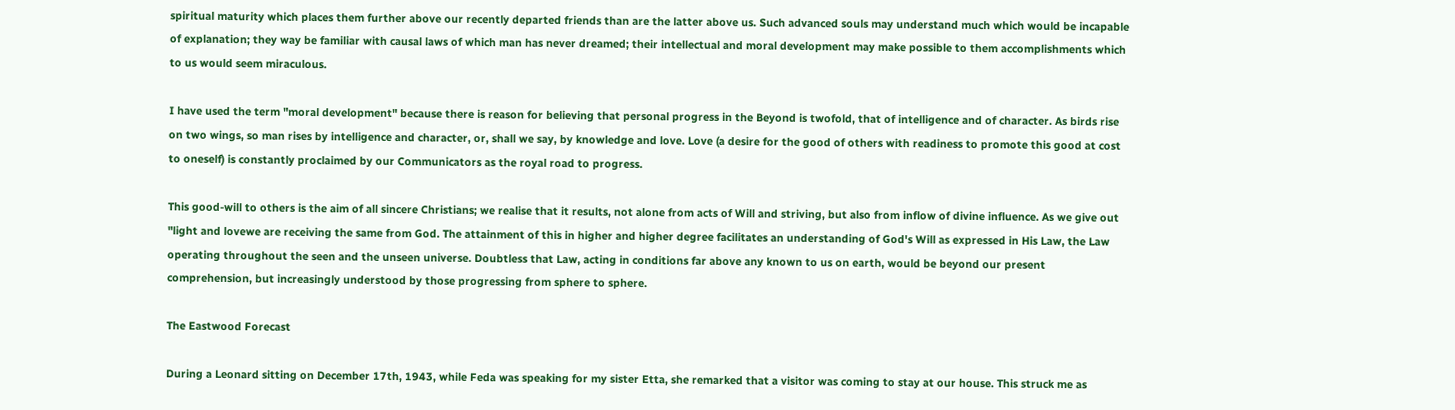spiritual maturity which places them further above our recently departed friends than are the latter above us. Such advanced souls may understand much which would be incapable of explanation; they way be familiar with causal laws of which man has never dreamed; their intellectual and moral development may make possible to them accomplishments which to us would seem miraculous.

I have used the term "moral development" because there is reason for believing that personal progress in the Beyond is twofold, that of intelligence and of character. As birds rise on two wings, so man rises by intelligence and character, or, shall we say, by knowledge and love. Love (a desire for the good of others with readiness to promote this good at cost to oneself) is constantly proclaimed by our Communicators as the royal road to progress.

This good-will to others is the aim of all sincere Christians; we realise that it results, not alone from acts of Will and striving, but also from inflow of divine influence. As we give out "light and lovewe are receiving the same from God. The attainment of this in higher and higher degree facilitates an understanding of God's Will as expressed in His Law, the Law operating throughout the seen and the unseen universe. Doubtless that Law, acting in conditions far above any known to us on earth, would be beyond our present comprehension, but increasingly understood by those progressing from sphere to sphere.

The Eastwood Forecast

During a Leonard sitting on December 17th, 1943, while Feda was speaking for my sister Etta, she remarked that a visitor was coming to stay at our house. This struck me as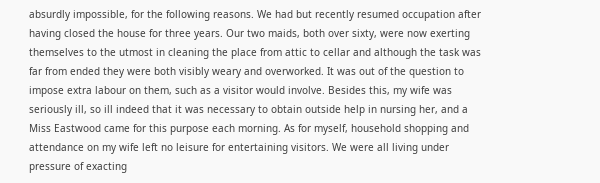absurdly impossible, for the following reasons. We had but recently resumed occupation after having closed the house for three years. Our two maids, both over sixty, were now exerting themselves to the utmost in cleaning the place from attic to cellar and although the task was far from ended they were both visibly weary and overworked. It was out of the question to impose extra labour on them, such as a visitor would involve. Besides this, my wife was seriously ill, so ill indeed that it was necessary to obtain outside help in nursing her, and a Miss Eastwood came for this purpose each morning. As for myself, household shopping and attendance on my wife left no leisure for entertaining visitors. We were all living under pressure of exacting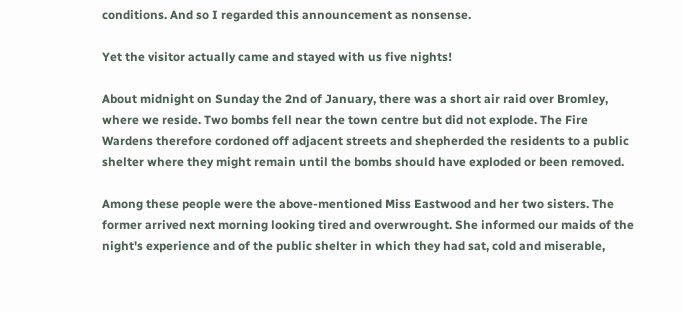conditions. And so I regarded this announcement as nonsense.

Yet the visitor actually came and stayed with us five nights!

About midnight on Sunday the 2nd of January, there was a short air raid over Bromley, where we reside. Two bombs fell near the town centre but did not explode. The Fire Wardens therefore cordoned off adjacent streets and shepherded the residents to a public shelter where they might remain until the bombs should have exploded or been removed.

Among these people were the above-mentioned Miss Eastwood and her two sisters. The former arrived next morning looking tired and overwrought. She informed our maids of the night's experience and of the public shelter in which they had sat, cold and miserable,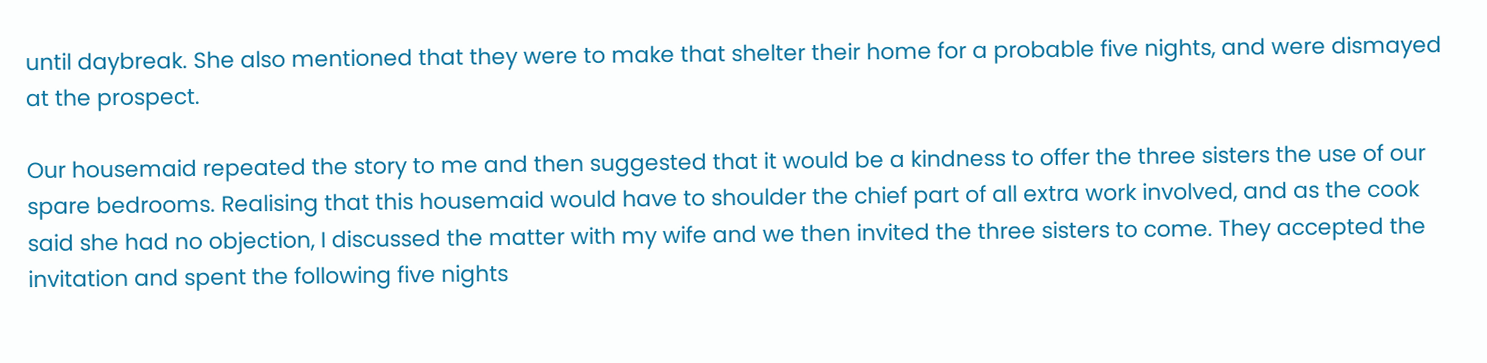until daybreak. She also mentioned that they were to make that shelter their home for a probable five nights, and were dismayed at the prospect.

Our housemaid repeated the story to me and then suggested that it would be a kindness to offer the three sisters the use of our spare bedrooms. Realising that this housemaid would have to shoulder the chief part of all extra work involved, and as the cook said she had no objection, I discussed the matter with my wife and we then invited the three sisters to come. They accepted the invitation and spent the following five nights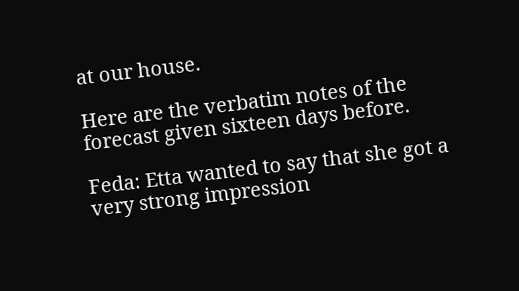at our house.

Here are the verbatim notes of the forecast given sixteen days before.

Feda: Etta wanted to say that she got a very strong impression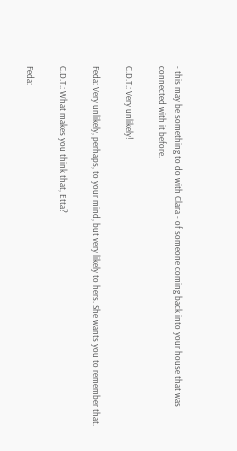- this may be something to do with Clara - of someone coming back into your house that was connected with it before.

C.D.T.: Very unlikely!

Feda: Very unlikely, perhaps, to your mind, but very likely to hers. She wants you to remember that.

C.D.T.: What makes you think that, Etta?

Feda: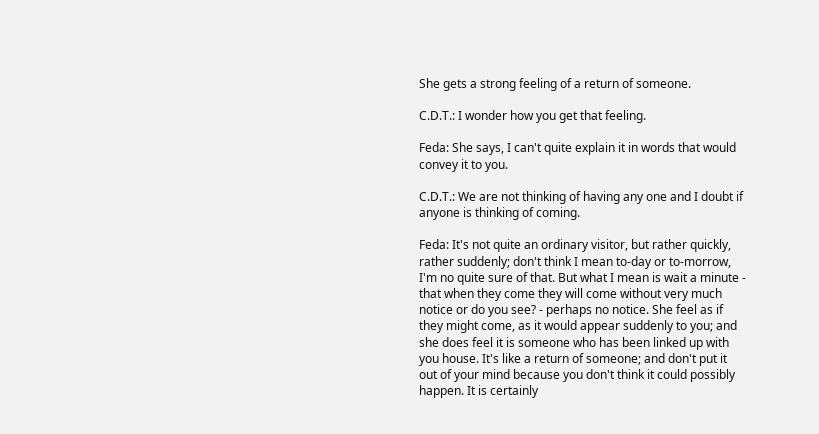She gets a strong feeling of a return of someone.

C.D.T.: I wonder how you get that feeling.

Feda: She says, I can't quite explain it in words that would convey it to you.

C.D.T.: We are not thinking of having any one and I doubt if anyone is thinking of coming.

Feda: It's not quite an ordinary visitor, but rather quickly, rather suddenly; don't think I mean to-day or to-morrow, I'm no quite sure of that. But what I mean is wait a minute - that when they come they will come without very much notice or do you see? - perhaps no notice. She feel as if they might come, as it would appear suddenly to you; and she does feel it is someone who has been linked up with you house. It's like a return of someone; and don't put it out of your mind because you don't think it could possibly happen. It is certainly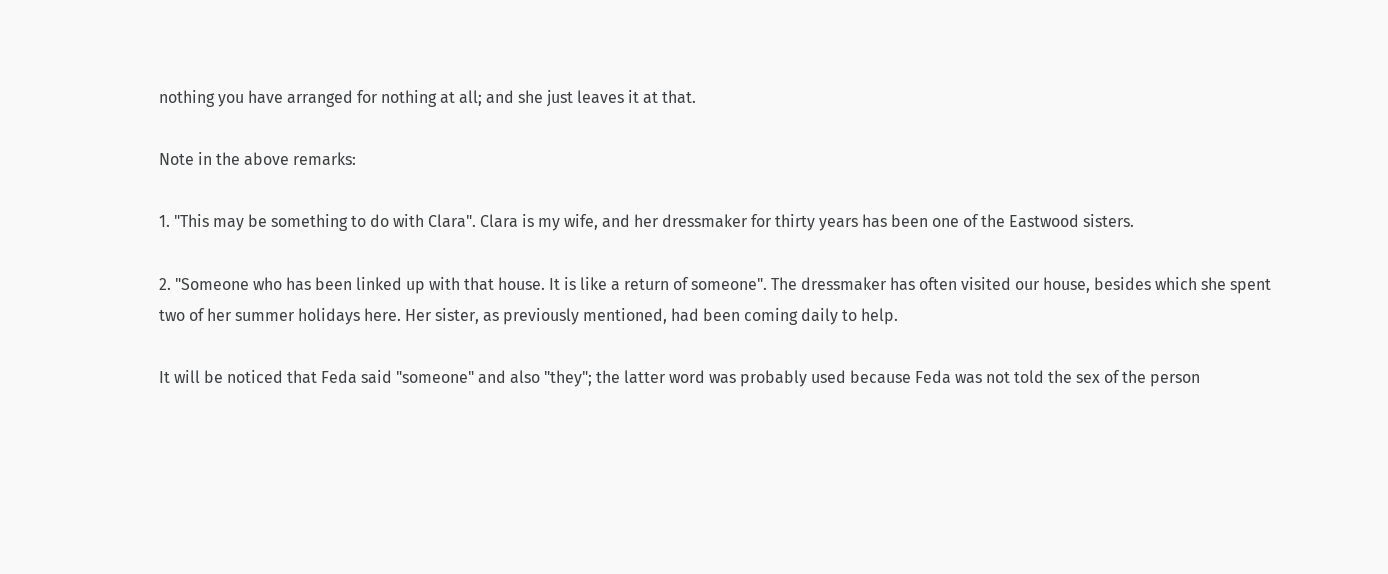nothing you have arranged for nothing at all; and she just leaves it at that.

Note in the above remarks:

1. "This may be something to do with Clara". Clara is my wife, and her dressmaker for thirty years has been one of the Eastwood sisters.

2. "Someone who has been linked up with that house. It is like a return of someone". The dressmaker has often visited our house, besides which she spent two of her summer holidays here. Her sister, as previously mentioned, had been coming daily to help.

It will be noticed that Feda said "someone" and also "they"; the latter word was probably used because Feda was not told the sex of the person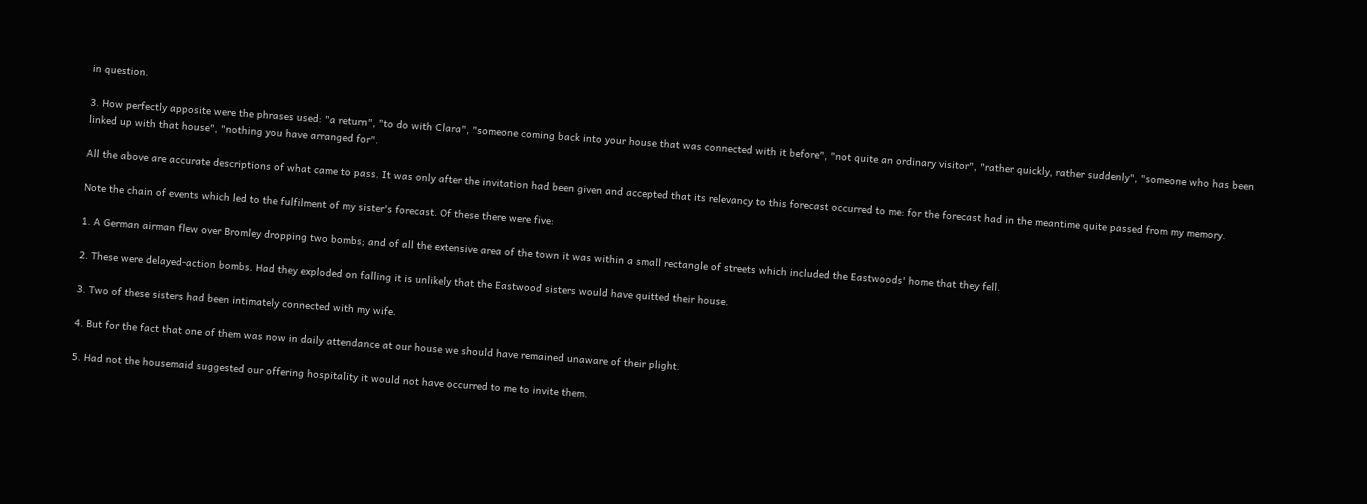in question.

3. How perfectly apposite were the phrases used: "a return", "to do with Clara", "someone coming back into your house that was connected with it before", "not quite an ordinary visitor", "rather quickly, rather suddenly", "someone who has been linked up with that house", "nothing you have arranged for".

All the above are accurate descriptions of what came to pass. It was only after the invitation had been given and accepted that its relevancy to this forecast occurred to me: for the forecast had in the meantime quite passed from my memory.

Note the chain of events which led to the fulfilment of my sister's forecast. Of these there were five:

1. A German airman flew over Bromley dropping two bombs; and of all the extensive area of the town it was within a small rectangle of streets which included the Eastwoods' home that they fell.

2. These were delayed-action bombs. Had they exploded on falling it is unlikely that the Eastwood sisters would have quitted their house.

3. Two of these sisters had been intimately connected with my wife.

4. But for the fact that one of them was now in daily attendance at our house we should have remained unaware of their plight.

5. Had not the housemaid suggested our offering hospitality it would not have occurred to me to invite them.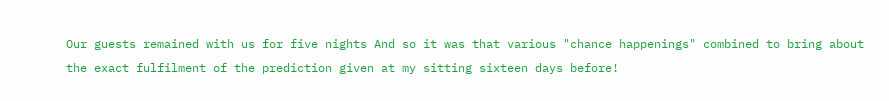Our guests remained with us for five nights And so it was that various "chance happenings" combined to bring about the exact fulfilment of the prediction given at my sitting sixteen days before!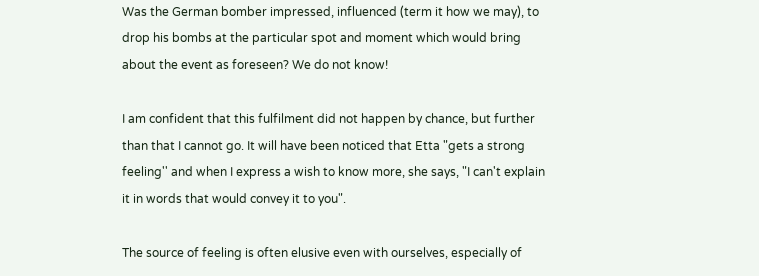Was the German bomber impressed, influenced (term it how we may), to drop his bombs at the particular spot and moment which would bring about the event as foreseen? We do not know!

I am confident that this fulfilment did not happen by chance, but further than that I cannot go. It will have been noticed that Etta "gets a strong feeling'' and when I express a wish to know more, she says, "I can't explain it in words that would convey it to you".

The source of feeling is often elusive even with ourselves, especially of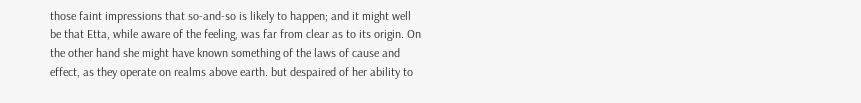those faint impressions that so-and-so is likely to happen; and it might well be that Etta, while aware of the feeling, was far from clear as to its origin. On the other hand she might have known something of the laws of cause and effect, as they operate on realms above earth. but despaired of her ability to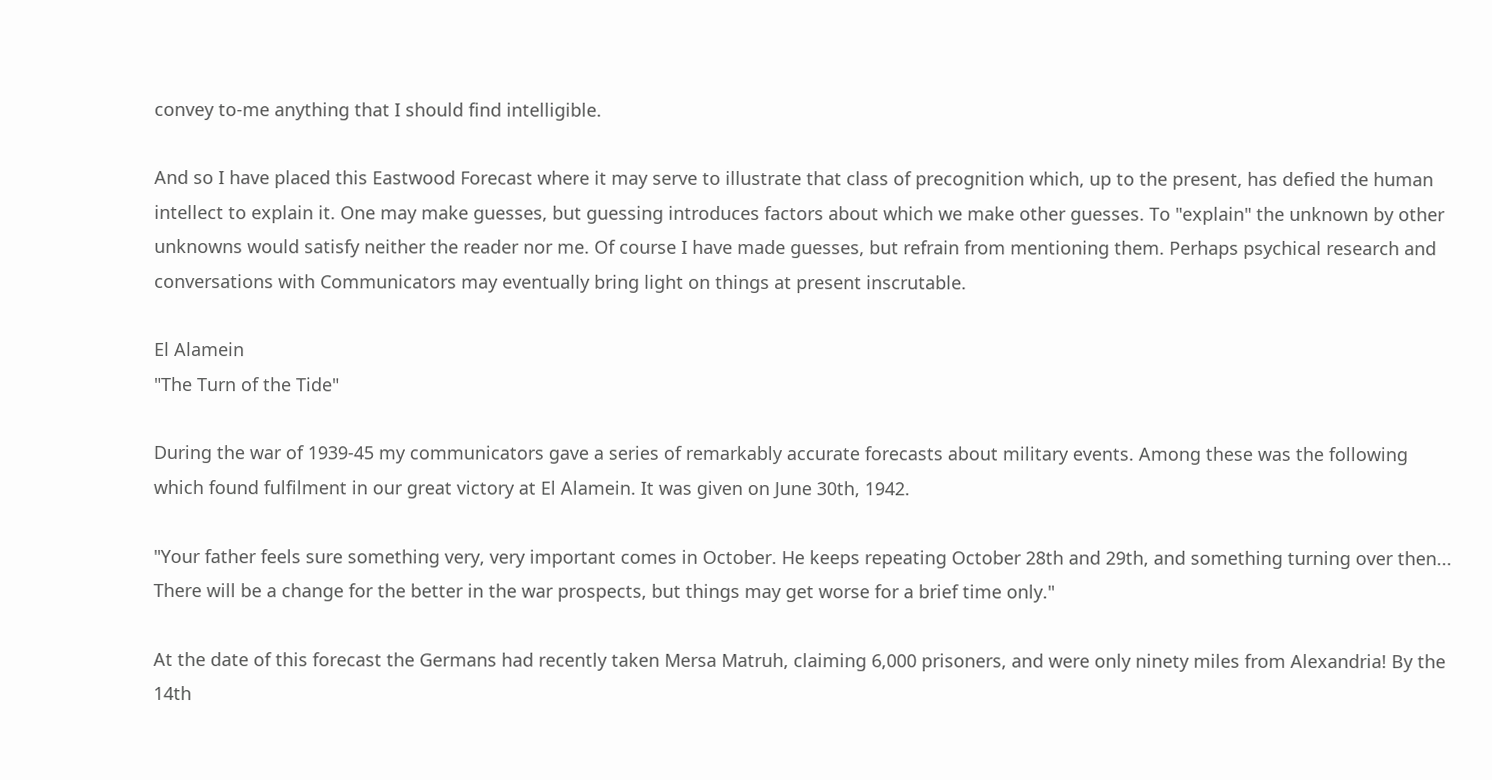convey to-me anything that I should find intelligible.

And so I have placed this Eastwood Forecast where it may serve to illustrate that class of precognition which, up to the present, has defied the human intellect to explain it. One may make guesses, but guessing introduces factors about which we make other guesses. To "explain" the unknown by other unknowns would satisfy neither the reader nor me. Of course I have made guesses, but refrain from mentioning them. Perhaps psychical research and conversations with Communicators may eventually bring light on things at present inscrutable.

El Alamein
"The Turn of the Tide"

During the war of 1939-45 my communicators gave a series of remarkably accurate forecasts about military events. Among these was the following which found fulfilment in our great victory at El Alamein. It was given on June 30th, 1942.

"Your father feels sure something very, very important comes in October. He keeps repeating October 28th and 29th, and something turning over then... There will be a change for the better in the war prospects, but things may get worse for a brief time only."

At the date of this forecast the Germans had recently taken Mersa Matruh, claiming 6,000 prisoners, and were only ninety miles from Alexandria! By the 14th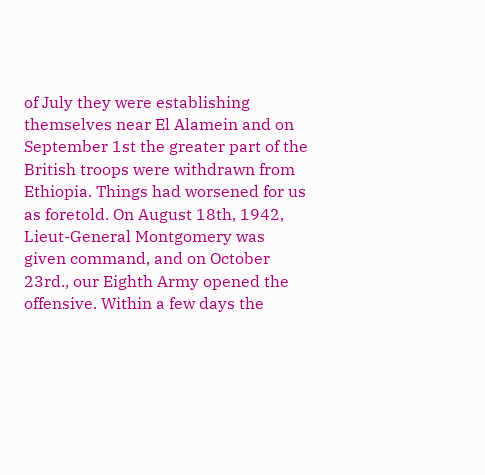of July they were establishing themselves near El Alamein and on September 1st the greater part of the British troops were withdrawn from Ethiopia. Things had worsened for us as foretold. On August 18th, 1942, Lieut-General Montgomery was given command, and on October 23rd., our Eighth Army opened the offensive. Within a few days the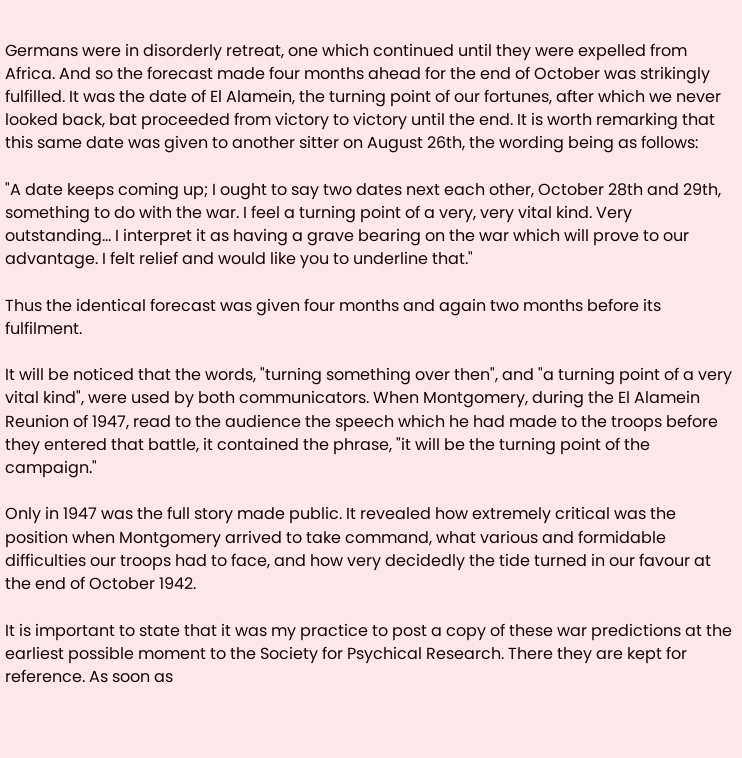Germans were in disorderly retreat, one which continued until they were expelled from Africa. And so the forecast made four months ahead for the end of October was strikingly fulfilled. It was the date of El Alamein, the turning point of our fortunes, after which we never looked back, bat proceeded from victory to victory until the end. It is worth remarking that this same date was given to another sitter on August 26th, the wording being as follows:

"A date keeps coming up; I ought to say two dates next each other, October 28th and 29th, something to do with the war. I feel a turning point of a very, very vital kind. Very outstanding... I interpret it as having a grave bearing on the war which will prove to our advantage. I felt relief and would like you to underline that."

Thus the identical forecast was given four months and again two months before its fulfilment.

It will be noticed that the words, "turning something over then", and "a turning point of a very vital kind", were used by both communicators. When Montgomery, during the El Alamein Reunion of 1947, read to the audience the speech which he had made to the troops before they entered that battle, it contained the phrase, "it will be the turning point of the campaign."

Only in 1947 was the full story made public. It revealed how extremely critical was the position when Montgomery arrived to take command, what various and formidable difficulties our troops had to face, and how very decidedly the tide turned in our favour at the end of October 1942.

It is important to state that it was my practice to post a copy of these war predictions at the earliest possible moment to the Society for Psychical Research. There they are kept for reference. As soon as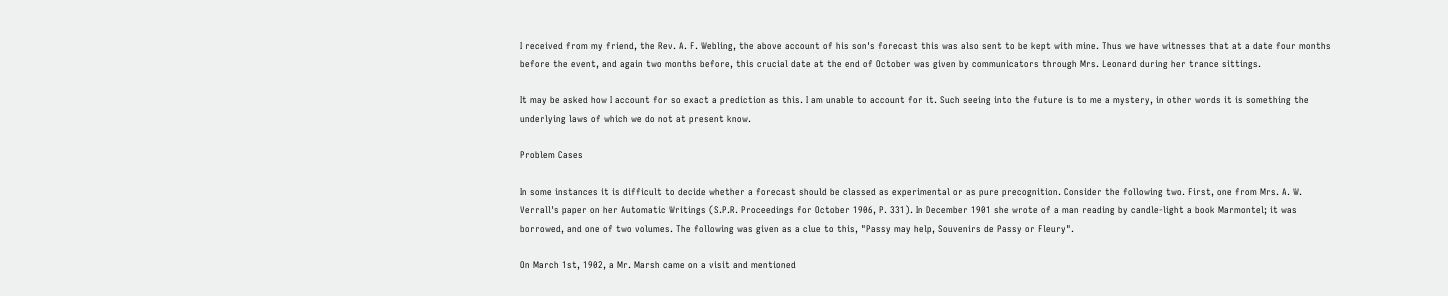I received from my friend, the Rev. A. F. Webling, the above account of his son's forecast this was also sent to be kept with mine. Thus we have witnesses that at a date four months before the event, and again two months before, this crucial date at the end of October was given by communicators through Mrs. Leonard during her trance sittings.

It may be asked how I account for so exact a prediction as this. I am unable to account for it. Such seeing into the future is to me a mystery, in other words it is something the underlying laws of which we do not at present know.

Problem Cases

In some instances it is difficult to decide whether a forecast should be classed as experimental or as pure precognition. Consider the following two. First, one from Mrs. A. W. Verrall's paper on her Automatic Writings (S.P.R. Proceedings for October 1906, P. 331). In December 1901 she wrote of a man reading by candle-light a book Marmontel; it was borrowed, and one of two volumes. The following was given as a clue to this, "Passy may help, Souvenirs de Passy or Fleury".

On March 1st, 1902, a Mr. Marsh came on a visit and mentioned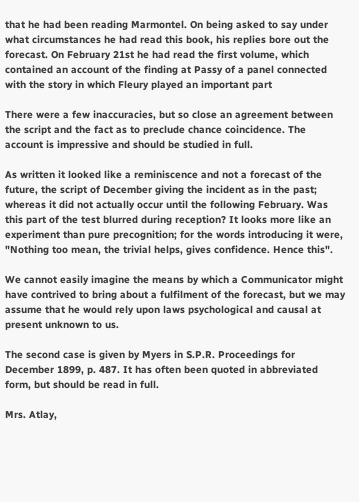that he had been reading Marmontel. On being asked to say under what circumstances he had read this book, his replies bore out the forecast. On February 21st he had read the first volume, which contained an account of the finding at Passy of a panel connected with the story in which Fleury played an important part

There were a few inaccuracies, but so close an agreement between the script and the fact as to preclude chance coincidence. The account is impressive and should be studied in full.

As written it looked like a reminiscence and not a forecast of the future, the script of December giving the incident as in the past; whereas it did not actually occur until the following February. Was this part of the test blurred during reception? It looks more like an experiment than pure precognition; for the words introducing it were, "Nothing too mean, the trivial helps, gives confidence. Hence this".

We cannot easily imagine the means by which a Communicator might have contrived to bring about a fulfilment of the forecast, but we may assume that he would rely upon laws psychological and causal at present unknown to us.

The second case is given by Myers in S.P.R. Proceedings for December 1899, p. 487. It has often been quoted in abbreviated form, but should be read in full.

Mrs. Atlay,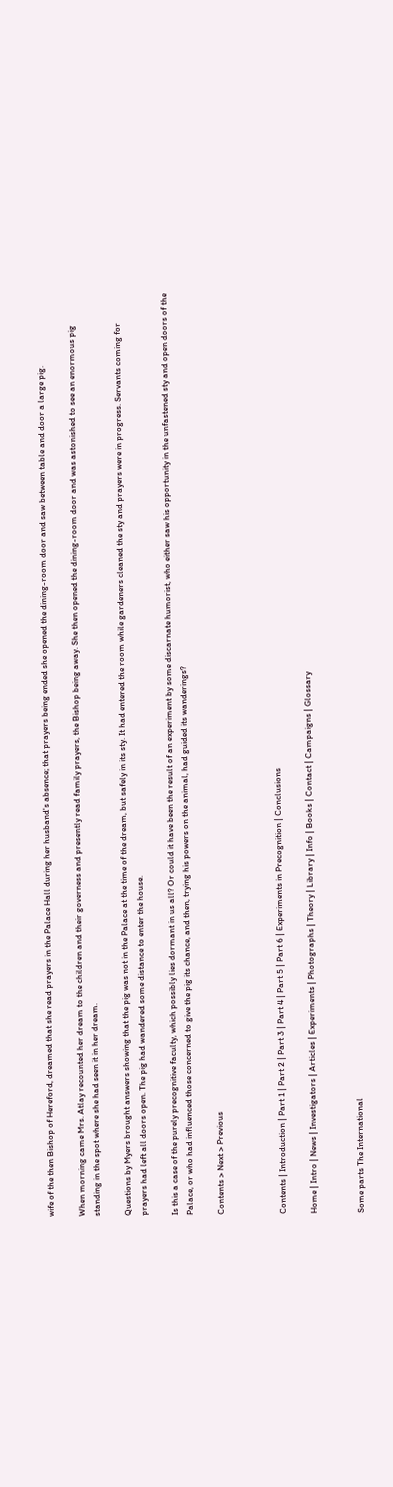wife of the then Bishop of Hereford, dreamed that she read prayers in the Palace Hall during her husband's absence; that prayers being ended she opened the dining-room door and saw between table and door a large pig.

When morning came Mrs. Atlay recounted her dream to the children and their governess and presently read family prayers, the Bishop being away. She then opened the dining-room door and was astonished to see an enormous pig standing in the spot where she had seen it in her dream.

Questions by Myers brought answers showing that the pig was not in the Palace at the time of the dream, but safely in its sty. It had entered the room while gardeners cleaned the sty and prayers were in progress. Servants coming for prayers had left all doors open. The pig had wandered some distance to enter the house.

Is this a case of the purely precognitive faculty, which possibly lies dormant in us all? Or could it have been the result of an experiment by some discarnate humorist, who either saw his opportunity in the unfastened sty and open doors of the Palace, or who had influenced those concerned to give the pig its chance, and then, trying his powers on the animal, had guided its wanderings?

Contents > Next > Previous



Contents | Introduction | Part 1 | Part 2 | Part 3 | Part 4 | Part 5 | Part 6 | Experiments in Precognition | Conclusions

Home | Intro | News | Investigators | Articles | Experiments | Photographs | Theory | Library | Info | Books | Contact | Campaigns | Glossary


Some parts The International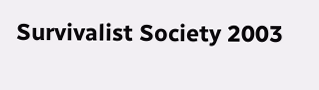Survivalist Society 2003